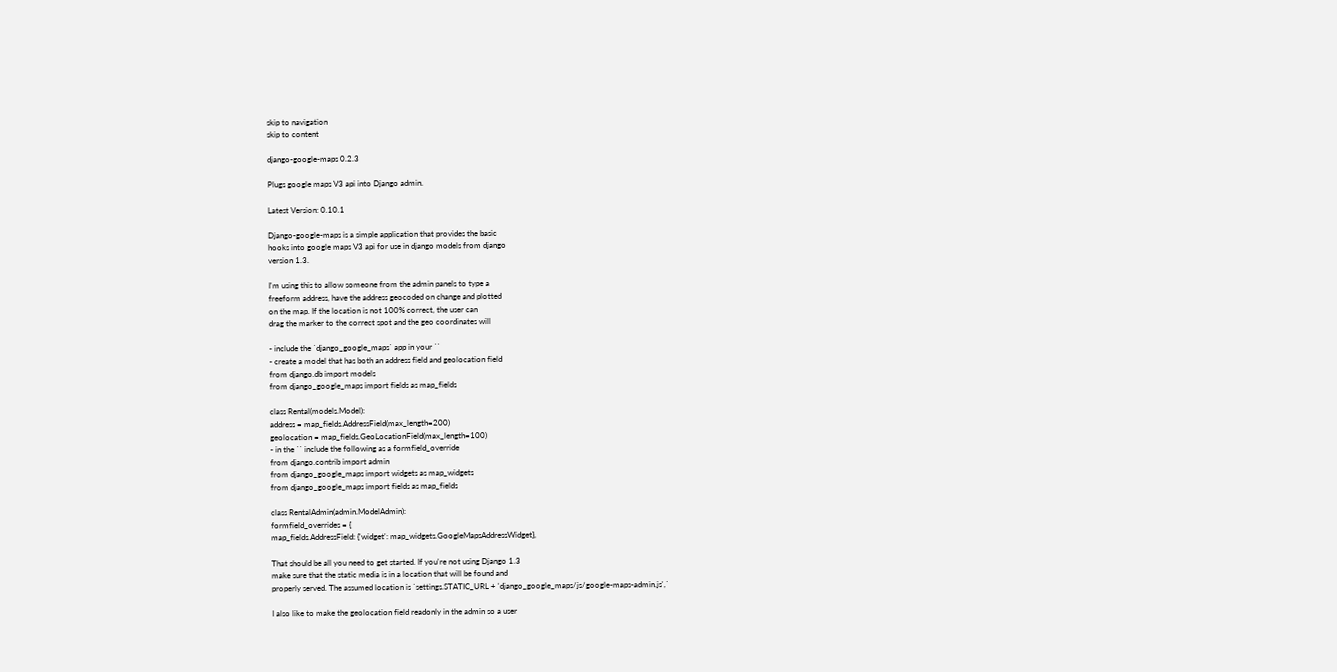skip to navigation
skip to content

django-google-maps 0.2.3

Plugs google maps V3 api into Django admin.

Latest Version: 0.10.1

Django-google-maps is a simple application that provides the basic
hooks into google maps V3 api for use in django models from django
version 1.3.

I'm using this to allow someone from the admin panels to type a
freeform address, have the address geocoded on change and plotted
on the map. If the location is not 100% correct, the user can
drag the marker to the correct spot and the geo coordinates will

- include the `django_google_maps` app in your ``
- create a model that has both an address field and geolocation field
from django.db import models
from django_google_maps import fields as map_fields

class Rental(models.Model):
address = map_fields.AddressField(max_length=200)
geolocation = map_fields.GeoLocationField(max_length=100)
- in the `` include the following as a formfield_override
from django.contrib import admin
from django_google_maps import widgets as map_widgets
from django_google_maps import fields as map_fields

class RentalAdmin(admin.ModelAdmin):
formfield_overrides = {
map_fields.AddressField: {'widget': map_widgets.GoogleMapsAddressWidget},

That should be all you need to get started. If you're not using Django 1.3
make sure that the static media is in a location that will be found and
properly served. The assumed location is `settings.STATIC_URL + 'django_google_maps/js/google-maps-admin.js',`

I also like to make the geolocation field readonly in the admin so a user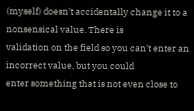(myself) doesn't accidentally change it to a nonsensical value. There is
validation on the field so you can't enter an incorrect value, but you could
enter something that is not even close to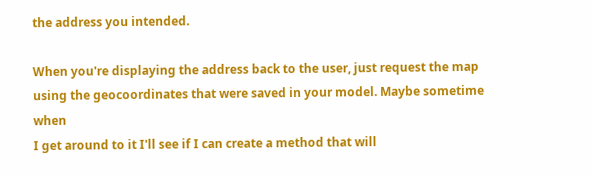the address you intended.

When you're displaying the address back to the user, just request the map
using the geocoordinates that were saved in your model. Maybe sometime when
I get around to it I'll see if I can create a method that will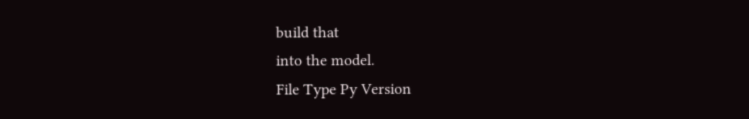build that
into the model.
File Type Py Version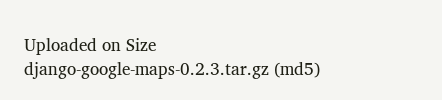Uploaded on Size
django-google-maps-0.2.3.tar.gz (md5)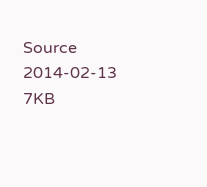Source 2014-02-13 7KB